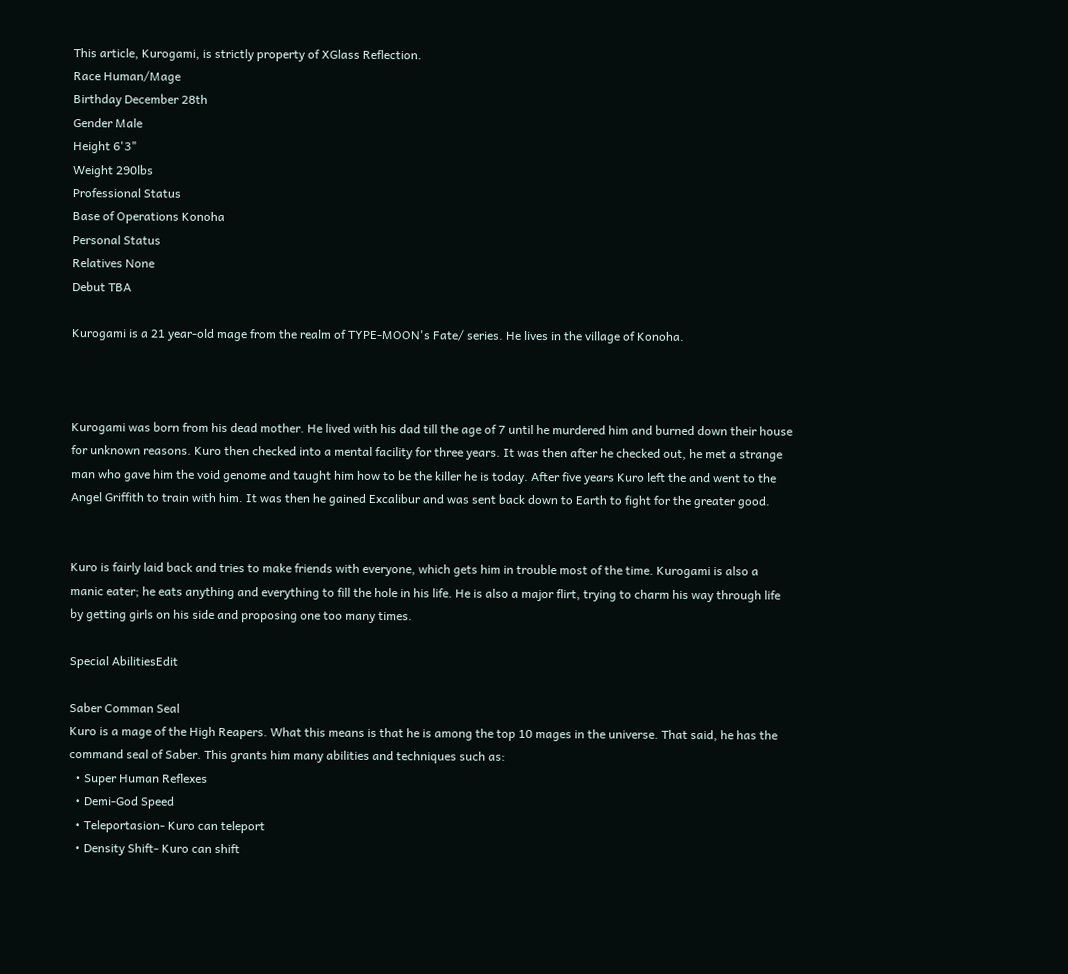This article, Kurogami, is strictly property of XGlass Reflection.
Race Human/Mage
Birthday December 28th
Gender Male
Height 6'3"
Weight 290lbs
Professional Status
Base of Operations Konoha
Personal Status
Relatives None
Debut TBA

Kurogami is a 21 year-old mage from the realm of TYPE-MOON's Fate/ series. He lives in the village of Konoha.



Kurogami was born from his dead mother. He lived with his dad till the age of 7 until he murdered him and burned down their house for unknown reasons. Kuro then checked into a mental facility for three years. It was then after he checked out, he met a strange man who gave him the void genome and taught him how to be the killer he is today. After five years Kuro left the and went to the Angel Griffith to train with him. It was then he gained Excalibur and was sent back down to Earth to fight for the greater good.


Kuro is fairly laid back and tries to make friends with everyone, which gets him in trouble most of the time. Kurogami is also a manic eater; he eats anything and everything to fill the hole in his life. He is also a major flirt, trying to charm his way through life by getting girls on his side and proposing one too many times.

Special AbilitiesEdit

Saber Comman Seal
Kuro is a mage of the High Reapers. What this means is that he is among the top 10 mages in the universe. That said, he has the command seal of Saber. This grants him many abilities and techniques such as:
  • Super Human Reflexes
  • Demi-God Speed
  • Teleportasion- Kuro can teleport
  • Density Shift- Kuro can shift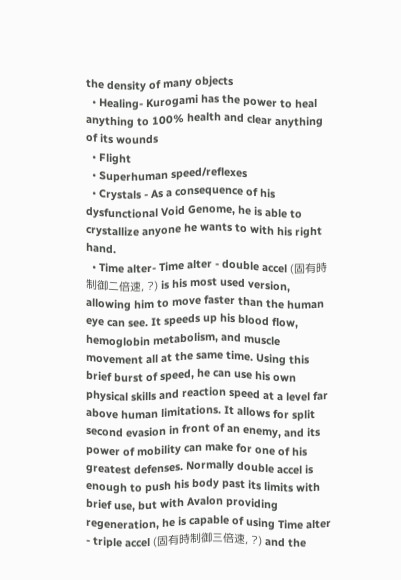the density of many objects
  • Healing- Kurogami has the power to heal anything to 100% health and clear anything of its wounds
  • Flight
  • Superhuman speed/reflexes
  • Crystals - As a consequence of his dysfunctional Void Genome, he is able to crystallize anyone he wants to with his right hand.
  • Time alter- Time alter - double accel (固有時制御二倍速, ?) is his most used version, allowing him to move faster than the human eye can see. It speeds up his blood flow, hemoglobin metabolism, and muscle movement all at the same time. Using this brief burst of speed, he can use his own physical skills and reaction speed at a level far above human limitations. It allows for split second evasion in front of an enemy, and its power of mobility can make for one of his greatest defenses. Normally double accel is enough to push his body past its limits with brief use, but with Avalon providing regeneration, he is capable of using Time alter - triple accel (固有時制御三倍速, ?) and the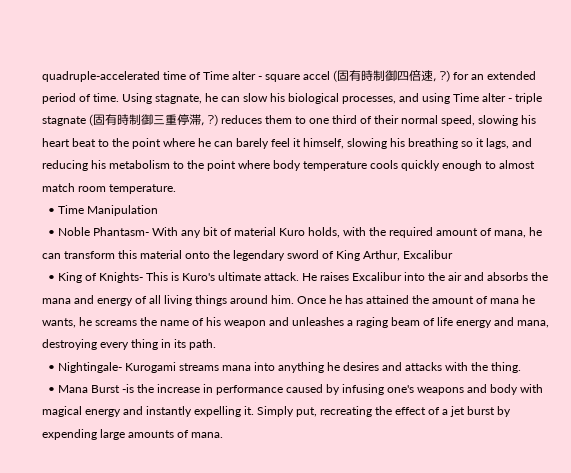quadruple-accelerated time of Time alter - square accel (固有時制御四倍速, ?) for an extended period of time. Using stagnate, he can slow his biological processes, and using Time alter - triple stagnate (固有時制御三重停滞, ?) reduces them to one third of their normal speed, slowing his heart beat to the point where he can barely feel it himself, slowing his breathing so it lags, and reducing his metabolism to the point where body temperature cools quickly enough to almost match room temperature.
  • Time Manipulation
  • Noble Phantasm- With any bit of material Kuro holds, with the required amount of mana, he can transform this material onto the legendary sword of King Arthur, Excalibur
  • King of Knights- This is Kuro's ultimate attack. He raises Excalibur into the air and absorbs the mana and energy of all living things around him. Once he has attained the amount of mana he wants, he screams the name of his weapon and unleashes a raging beam of life energy and mana, destroying every thing in its path.
  • Nightingale- Kurogami streams mana into anything he desires and attacks with the thing.
  • Mana Burst -is the increase in performance caused by infusing one's weapons and body with magical energy and instantly expelling it. Simply put, recreating the effect of a jet burst by expending large amounts of mana.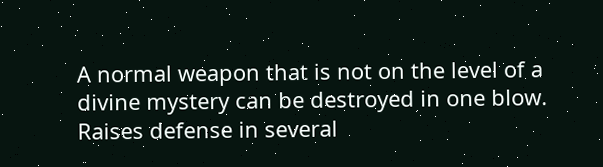A normal weapon that is not on the level of a divine mystery can be destroyed in one blow. Raises defense in several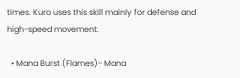times. Kuro uses this skill mainly for defense and high-speed movement.

  • Mana Burst (Flames)- Mana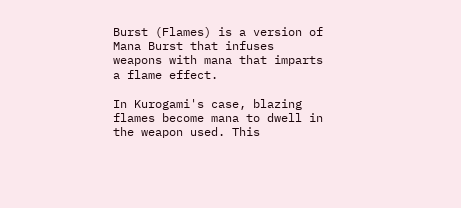Burst (Flames) is a version of Mana Burst that infuses weapons with mana that imparts a flame effect.

In Kurogami's case, blazing flames become mana to dwell in the weapon used. This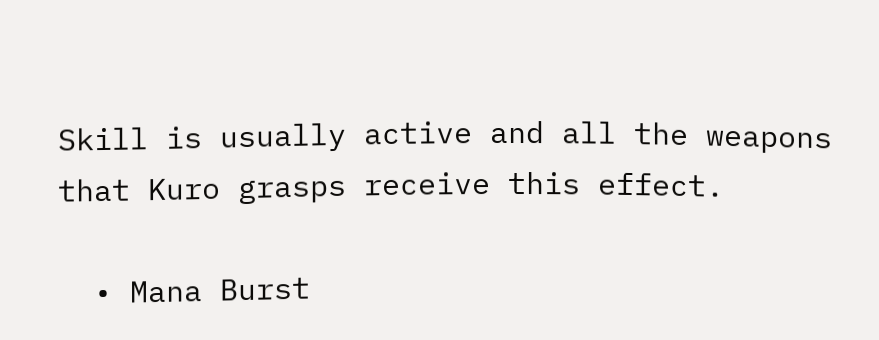Skill is usually active and all the weapons that Kuro grasps receive this effect.

  • Mana Burst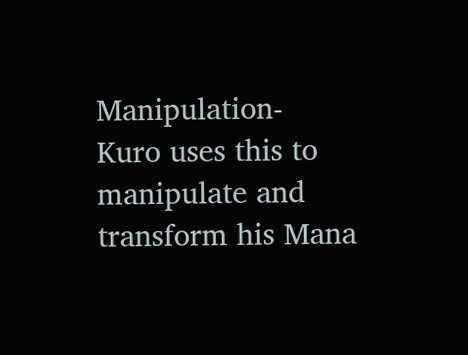Manipulation- Kuro uses this to manipulate and transform his Mana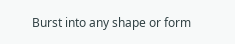Burst into any shape or form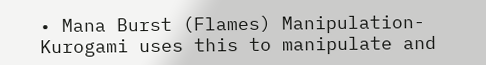• Mana Burst (Flames) Manipulation- Kurogami uses this to manipulate and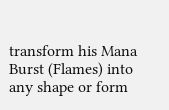transform his Mana Burst (Flames) into any shape or form